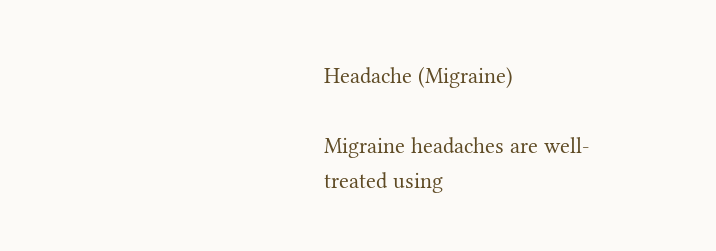Headache (Migraine)

Migraine headaches are well-treated using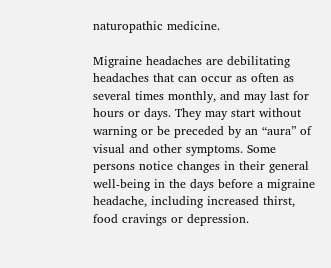naturopathic medicine.

Migraine headaches are debilitating headaches that can occur as often as several times monthly, and may last for hours or days. They may start without warning or be preceded by an “aura” of visual and other symptoms. Some persons notice changes in their general well-being in the days before a migraine headache, including increased thirst, food cravings or depression.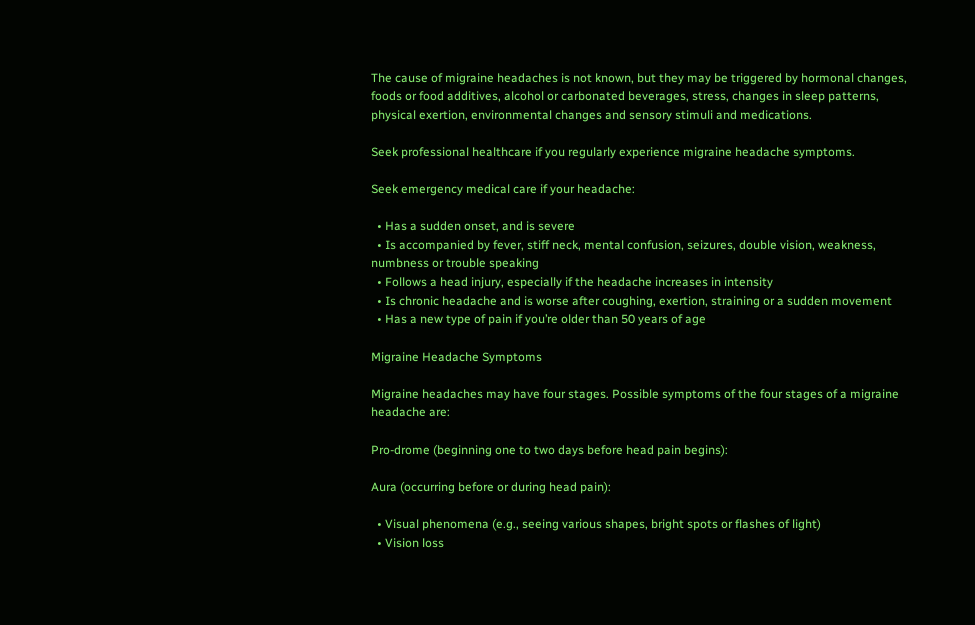The cause of migraine headaches is not known, but they may be triggered by hormonal changes, foods or food additives, alcohol or carbonated beverages, stress, changes in sleep patterns, physical exertion, environmental changes and sensory stimuli and medications.

Seek professional healthcare if you regularly experience migraine headache symptoms.

Seek emergency medical care if your headache:

  • Has a sudden onset, and is severe
  • Is accompanied by fever, stiff neck, mental confusion, seizures, double vision, weakness, numbness or trouble speaking
  • Follows a head injury, especially if the headache increases in intensity
  • Is chronic headache and is worse after coughing, exertion, straining or a sudden movement
  • Has a new type of pain if you’re older than 50 years of age

Migraine Headache Symptoms

Migraine headaches may have four stages. Possible symptoms of the four stages of a migraine headache are:

Pro-drome (beginning one to two days before head pain begins):

Aura (occurring before or during head pain):

  • Visual phenomena (e.g., seeing various shapes, bright spots or flashes of light)
  • Vision loss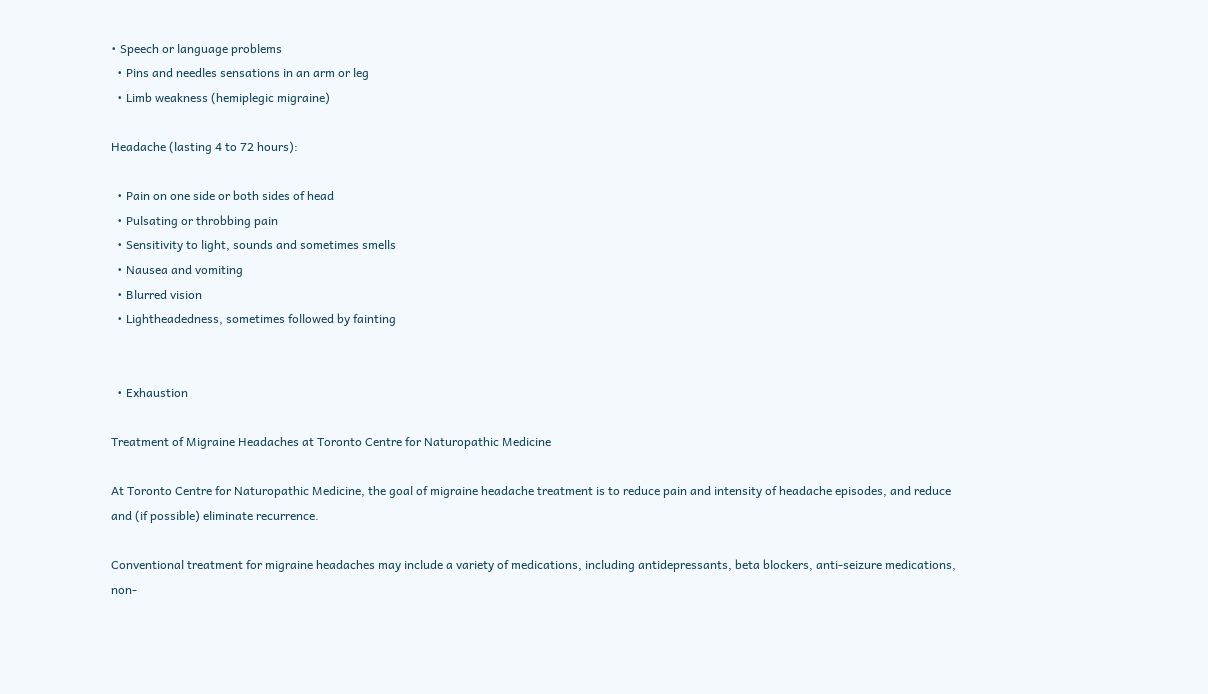• Speech or language problems
  • Pins and needles sensations in an arm or leg
  • Limb weakness (hemiplegic migraine)

Headache (lasting 4 to 72 hours):

  • Pain on one side or both sides of head
  • Pulsating or throbbing pain
  • Sensitivity to light, sounds and sometimes smells
  • Nausea and vomiting
  • Blurred vision
  • Lightheadedness, sometimes followed by fainting


  • Exhaustion

Treatment of Migraine Headaches at Toronto Centre for Naturopathic Medicine

At Toronto Centre for Naturopathic Medicine, the goal of migraine headache treatment is to reduce pain and intensity of headache episodes, and reduce and (if possible) eliminate recurrence.

Conventional treatment for migraine headaches may include a variety of medications, including antidepressants, beta blockers, anti-seizure medications, non-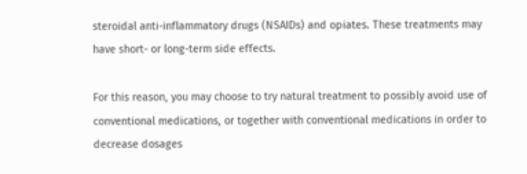steroidal anti-inflammatory drugs (NSAIDs) and opiates. These treatments may have short- or long-term side effects.

For this reason, you may choose to try natural treatment to possibly avoid use of conventional medications, or together with conventional medications in order to decrease dosages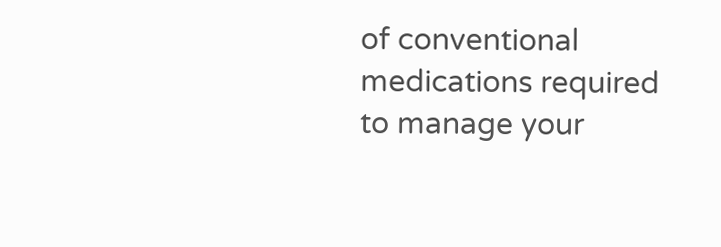of conventional medications required to manage your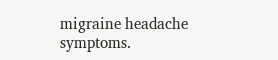migraine headache symptoms.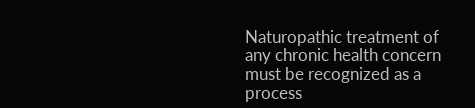Naturopathic treatment of any chronic health concern must be recognized as a process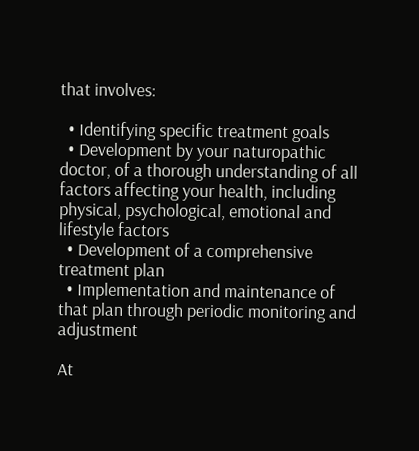that involves:

  • Identifying specific treatment goals
  • Development by your naturopathic doctor, of a thorough understanding of all factors affecting your health, including physical, psychological, emotional and lifestyle factors
  • Development of a comprehensive treatment plan
  • Implementation and maintenance of that plan through periodic monitoring and adjustment

At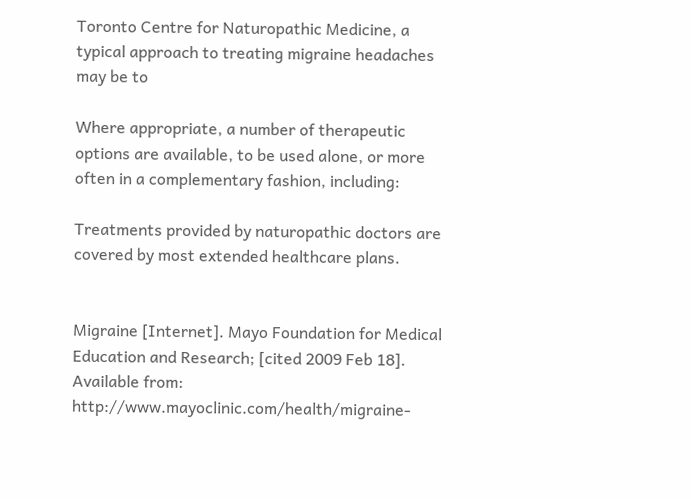Toronto Centre for Naturopathic Medicine, a typical approach to treating migraine headaches may be to

Where appropriate, a number of therapeutic options are available, to be used alone, or more often in a complementary fashion, including:

Treatments provided by naturopathic doctors are covered by most extended healthcare plans.


Migraine [Internet]. Mayo Foundation for Medical Education and Research; [cited 2009 Feb 18]. Available from: http://www.mayoclinic.com/health/migraine-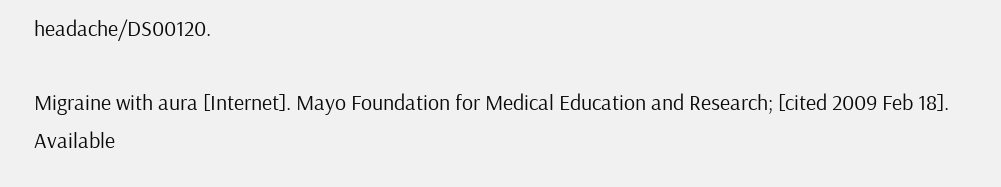headache/DS00120.

Migraine with aura [Internet]. Mayo Foundation for Medical Education and Research; [cited 2009 Feb 18]. Available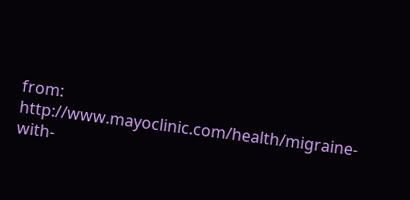from: http://www.mayoclinic.com/health/migraine-with-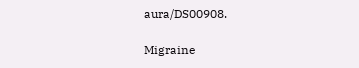aura/DS00908.

Migraine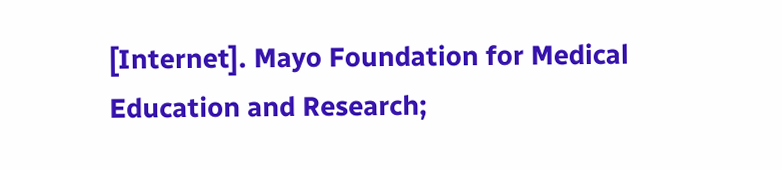[Internet]. Mayo Foundation for Medical Education and Research;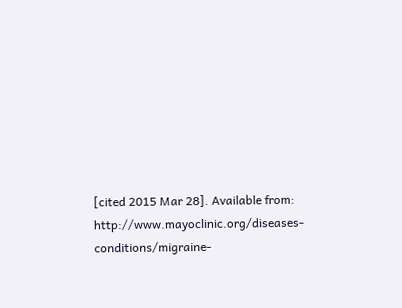[cited 2015 Mar 28]. Available from: http://www.mayoclinic.org/diseases-conditions/migraine-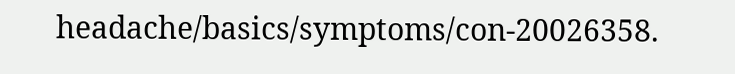headache/basics/symptoms/con-20026358.